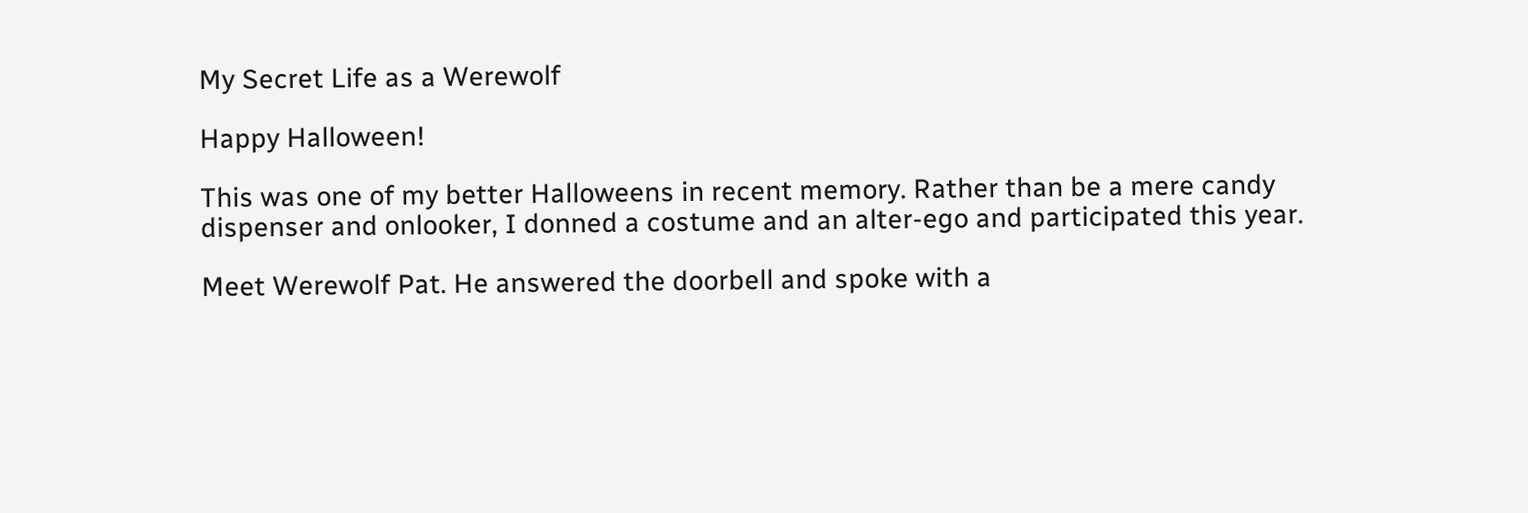My Secret Life as a Werewolf

Happy Halloween!

This was one of my better Halloweens in recent memory. Rather than be a mere candy dispenser and onlooker, I donned a costume and an alter-ego and participated this year.

Meet Werewolf Pat. He answered the doorbell and spoke with a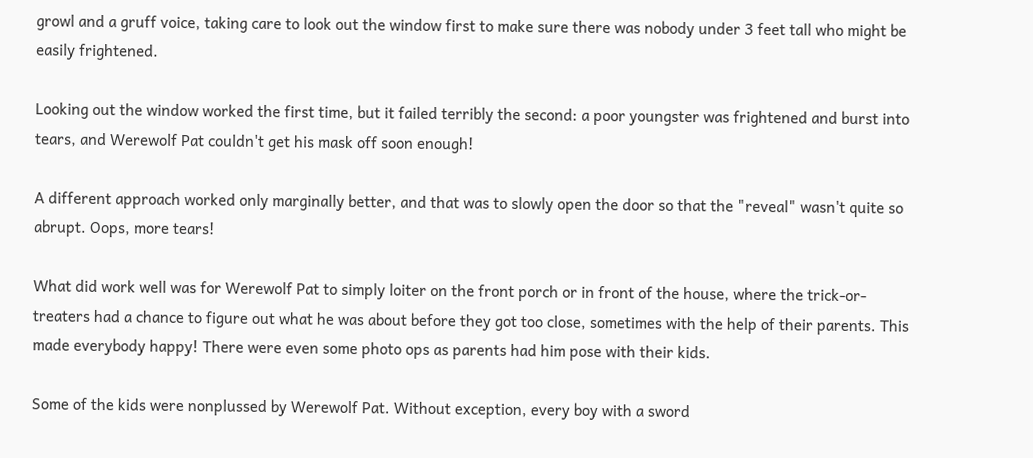growl and a gruff voice, taking care to look out the window first to make sure there was nobody under 3 feet tall who might be easily frightened.

Looking out the window worked the first time, but it failed terribly the second: a poor youngster was frightened and burst into tears, and Werewolf Pat couldn't get his mask off soon enough!

A different approach worked only marginally better, and that was to slowly open the door so that the "reveal" wasn't quite so abrupt. Oops, more tears!

What did work well was for Werewolf Pat to simply loiter on the front porch or in front of the house, where the trick-or-treaters had a chance to figure out what he was about before they got too close, sometimes with the help of their parents. This made everybody happy! There were even some photo ops as parents had him pose with their kids.

Some of the kids were nonplussed by Werewolf Pat. Without exception, every boy with a sword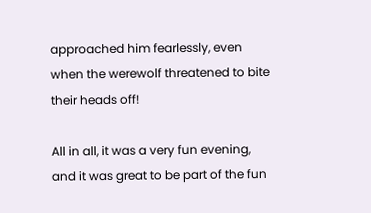approached him fearlessly, even when the werewolf threatened to bite their heads off!

All in all, it was a very fun evening, and it was great to be part of the fun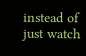instead of just watch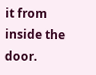it from inside the door.